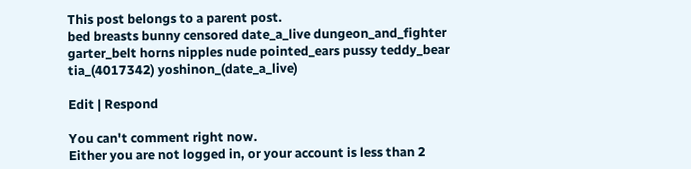This post belongs to a parent post.
bed breasts bunny censored date_a_live dungeon_and_fighter garter_belt horns nipples nude pointed_ears pussy teddy_bear tia_(4017342) yoshinon_(date_a_live)

Edit | Respond

You can't comment right now.
Either you are not logged in, or your account is less than 2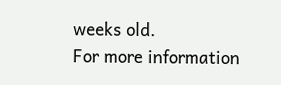weeks old.
For more information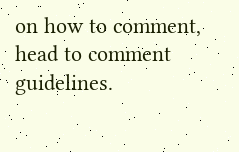on how to comment, head to comment guidelines.